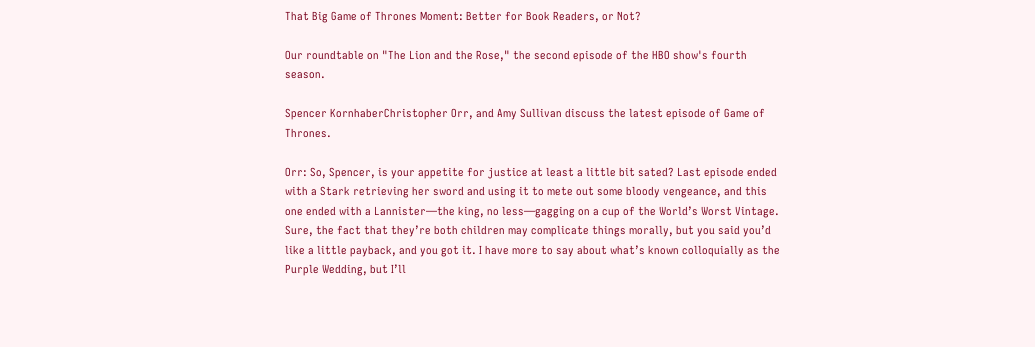That Big Game of Thrones Moment: Better for Book Readers, or Not?

Our roundtable on "The Lion and the Rose," the second episode of the HBO show's fourth season.

Spencer KornhaberChristopher Orr, and Amy Sullivan discuss the latest episode of Game of Thrones.

Orr: So, Spencer, is your appetite for justice at least a little bit sated? Last episode ended with a Stark retrieving her sword and using it to mete out some bloody vengeance, and this one ended with a Lannister—the king, no less—gagging on a cup of the World’s Worst Vintage. Sure, the fact that they’re both children may complicate things morally, but you said you’d like a little payback, and you got it. I have more to say about what’s known colloquially as the Purple Wedding, but I’ll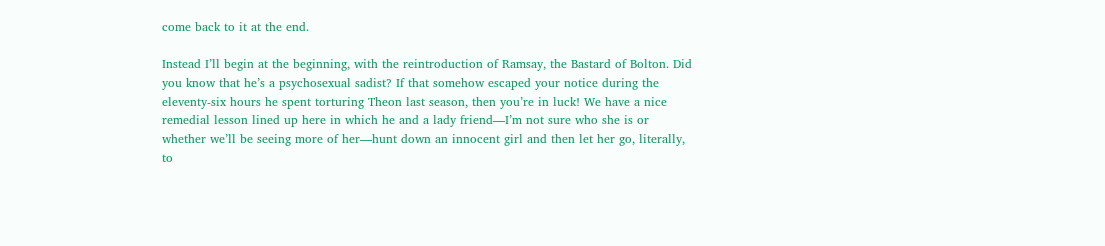come back to it at the end.

Instead I’ll begin at the beginning, with the reintroduction of Ramsay, the Bastard of Bolton. Did you know that he’s a psychosexual sadist? If that somehow escaped your notice during the eleventy-six hours he spent torturing Theon last season, then you’re in luck! We have a nice remedial lesson lined up here in which he and a lady friend—I’m not sure who she is or whether we’ll be seeing more of her—hunt down an innocent girl and then let her go, literally, to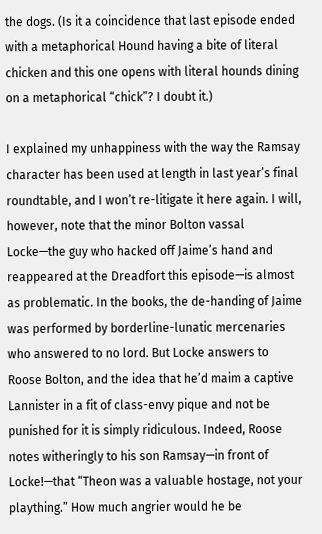the dogs. (Is it a coincidence that last episode ended with a metaphorical Hound having a bite of literal chicken and this one opens with literal hounds dining on a metaphorical “chick”? I doubt it.)

I explained my unhappiness with the way the Ramsay character has been used at length in last year’s final roundtable, and I won’t re-litigate it here again. I will, however, note that the minor Bolton vassal Locke—the guy who hacked off Jaime’s hand and reappeared at the Dreadfort this episode—is almost as problematic. In the books, the de-handing of Jaime was performed by borderline-lunatic mercenaries who answered to no lord. But Locke answers to Roose Bolton, and the idea that he’d maim a captive Lannister in a fit of class-envy pique and not be punished for it is simply ridiculous. Indeed, Roose notes witheringly to his son Ramsay—in front of Locke!—that “Theon was a valuable hostage, not your plaything.” How much angrier would he be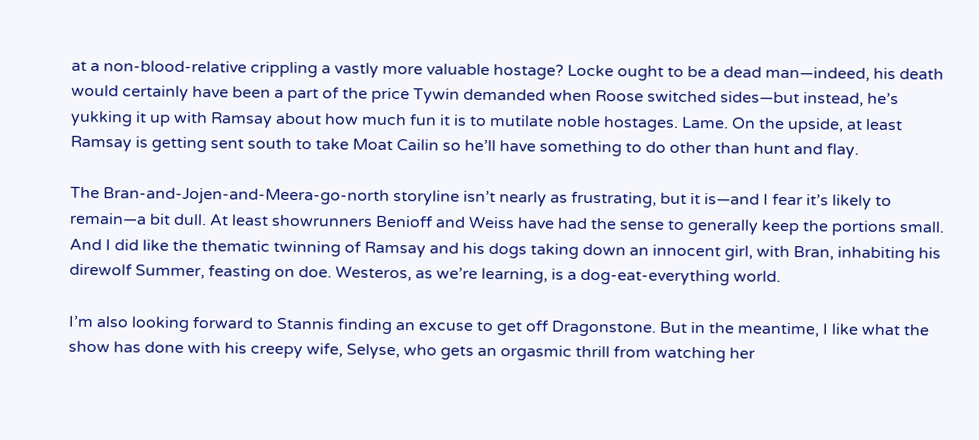at a non-blood-relative crippling a vastly more valuable hostage? Locke ought to be a dead man—indeed, his death would certainly have been a part of the price Tywin demanded when Roose switched sides—but instead, he’s yukking it up with Ramsay about how much fun it is to mutilate noble hostages. Lame. On the upside, at least Ramsay is getting sent south to take Moat Cailin so he’ll have something to do other than hunt and flay.

The Bran-and-Jojen-and-Meera-go-north storyline isn’t nearly as frustrating, but it is—and I fear it’s likely to remain—a bit dull. At least showrunners Benioff and Weiss have had the sense to generally keep the portions small. And I did like the thematic twinning of Ramsay and his dogs taking down an innocent girl, with Bran, inhabiting his direwolf Summer, feasting on doe. Westeros, as we’re learning, is a dog-eat-everything world.

I’m also looking forward to Stannis finding an excuse to get off Dragonstone. But in the meantime, I like what the show has done with his creepy wife, Selyse, who gets an orgasmic thrill from watching her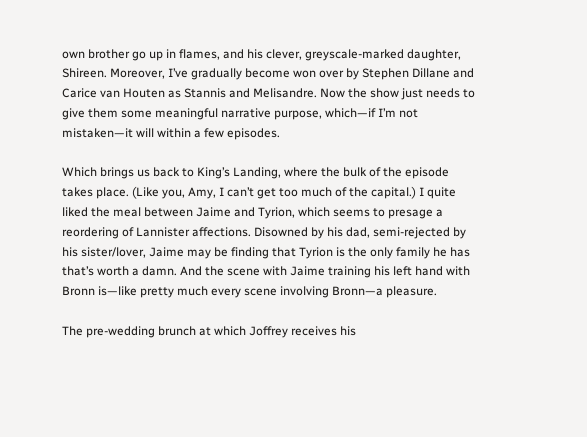own brother go up in flames, and his clever, greyscale-marked daughter, Shireen. Moreover, I’ve gradually become won over by Stephen Dillane and Carice van Houten as Stannis and Melisandre. Now the show just needs to give them some meaningful narrative purpose, which—if I’m not mistaken—it will within a few episodes.

Which brings us back to King’s Landing, where the bulk of the episode takes place. (Like you, Amy, I can’t get too much of the capital.) I quite liked the meal between Jaime and Tyrion, which seems to presage a reordering of Lannister affections. Disowned by his dad, semi-rejected by his sister/lover, Jaime may be finding that Tyrion is the only family he has that’s worth a damn. And the scene with Jaime training his left hand with Bronn is—like pretty much every scene involving Bronn—a pleasure.

The pre-wedding brunch at which Joffrey receives his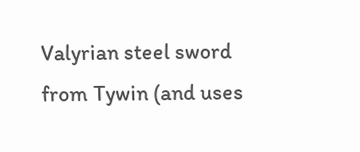Valyrian steel sword from Tywin (and uses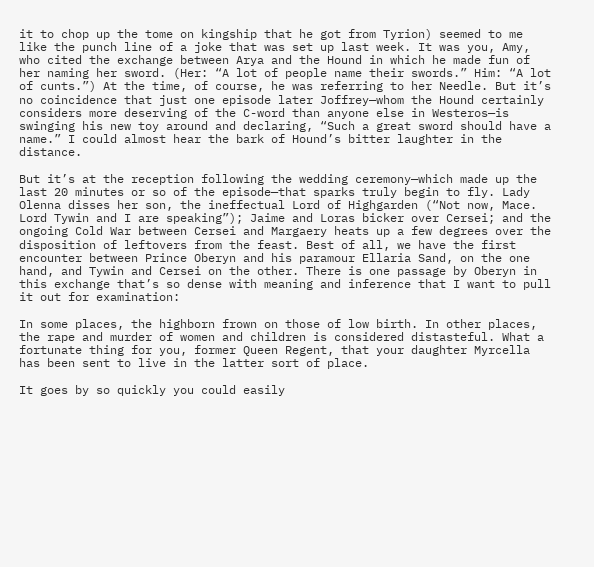it to chop up the tome on kingship that he got from Tyrion) seemed to me like the punch line of a joke that was set up last week. It was you, Amy, who cited the exchange between Arya and the Hound in which he made fun of her naming her sword. (Her: “A lot of people name their swords.” Him: “A lot of cunts.”) At the time, of course, he was referring to her Needle. But it’s no coincidence that just one episode later Joffrey—whom the Hound certainly considers more deserving of the C-word than anyone else in Westeros—is swinging his new toy around and declaring, “Such a great sword should have a name.” I could almost hear the bark of Hound’s bitter laughter in the distance.

But it’s at the reception following the wedding ceremony—which made up the last 20 minutes or so of the episode—that sparks truly begin to fly. Lady Olenna disses her son, the ineffectual Lord of Highgarden (“Not now, Mace. Lord Tywin and I are speaking”); Jaime and Loras bicker over Cersei; and the ongoing Cold War between Cersei and Margaery heats up a few degrees over the disposition of leftovers from the feast. Best of all, we have the first encounter between Prince Oberyn and his paramour Ellaria Sand, on the one hand, and Tywin and Cersei on the other. There is one passage by Oberyn in this exchange that’s so dense with meaning and inference that I want to pull it out for examination:

In some places, the highborn frown on those of low birth. In other places, the rape and murder of women and children is considered distasteful. What a fortunate thing for you, former Queen Regent, that your daughter Myrcella has been sent to live in the latter sort of place.

It goes by so quickly you could easily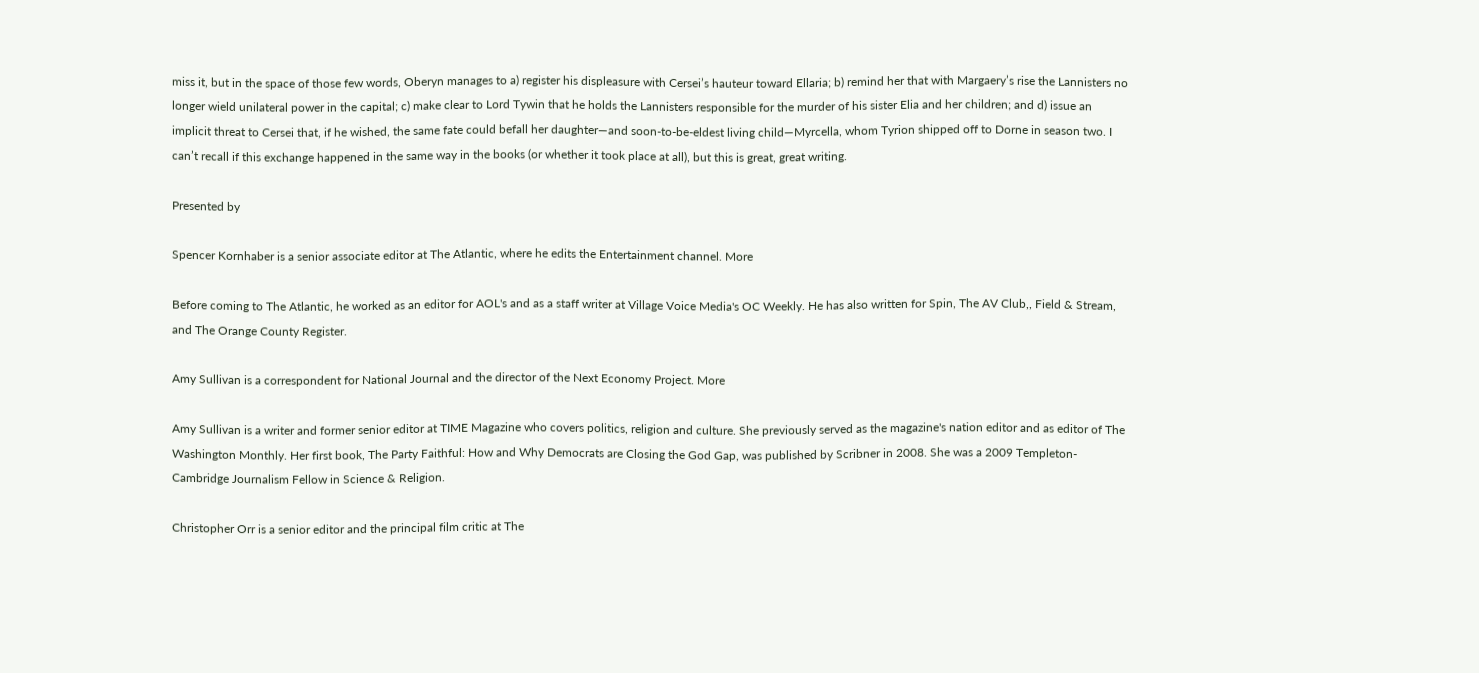miss it, but in the space of those few words, Oberyn manages to a) register his displeasure with Cersei’s hauteur toward Ellaria; b) remind her that with Margaery’s rise the Lannisters no longer wield unilateral power in the capital; c) make clear to Lord Tywin that he holds the Lannisters responsible for the murder of his sister Elia and her children; and d) issue an implicit threat to Cersei that, if he wished, the same fate could befall her daughter—and soon-to-be-eldest living child—Myrcella, whom Tyrion shipped off to Dorne in season two. I can’t recall if this exchange happened in the same way in the books (or whether it took place at all), but this is great, great writing.

Presented by

Spencer Kornhaber is a senior associate editor at The Atlantic, where he edits the Entertainment channel. More

Before coming to The Atlantic, he worked as an editor for AOL's and as a staff writer at Village Voice Media's OC Weekly. He has also written for Spin, The AV Club,, Field & Stream, and The Orange County Register.

Amy Sullivan is a correspondent for National Journal and the director of the Next Economy Project. More

Amy Sullivan is a writer and former senior editor at TIME Magazine who covers politics, religion and culture. She previously served as the magazine's nation editor and as editor of The Washington Monthly. Her first book, The Party Faithful: How and Why Democrats are Closing the God Gap, was published by Scribner in 2008. She was a 2009 Templeton-Cambridge Journalism Fellow in Science & Religion.

Christopher Orr is a senior editor and the principal film critic at The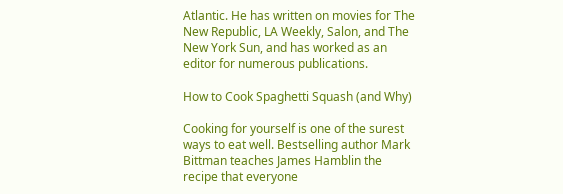Atlantic. He has written on movies for The New Republic, LA Weekly, Salon, and The New York Sun, and has worked as an editor for numerous publications.

How to Cook Spaghetti Squash (and Why)

Cooking for yourself is one of the surest ways to eat well. Bestselling author Mark Bittman teaches James Hamblin the recipe that everyone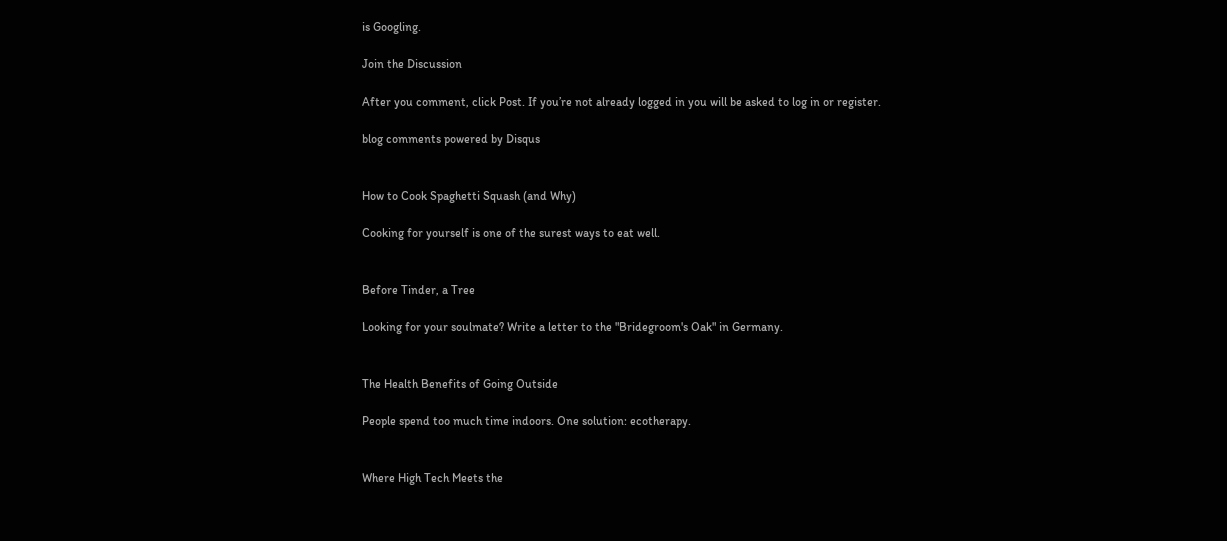is Googling.

Join the Discussion

After you comment, click Post. If you’re not already logged in you will be asked to log in or register.

blog comments powered by Disqus


How to Cook Spaghetti Squash (and Why)

Cooking for yourself is one of the surest ways to eat well.


Before Tinder, a Tree

Looking for your soulmate? Write a letter to the "Bridegroom's Oak" in Germany.


The Health Benefits of Going Outside

People spend too much time indoors. One solution: ecotherapy.


Where High Tech Meets the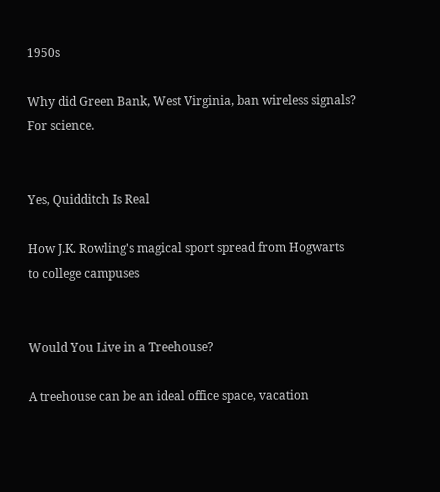1950s

Why did Green Bank, West Virginia, ban wireless signals? For science.


Yes, Quidditch Is Real

How J.K. Rowling's magical sport spread from Hogwarts to college campuses


Would You Live in a Treehouse?

A treehouse can be an ideal office space, vacation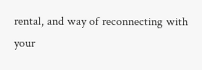rental, and way of reconnecting with your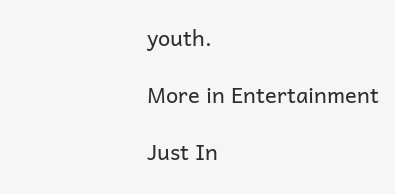youth.

More in Entertainment

Just In